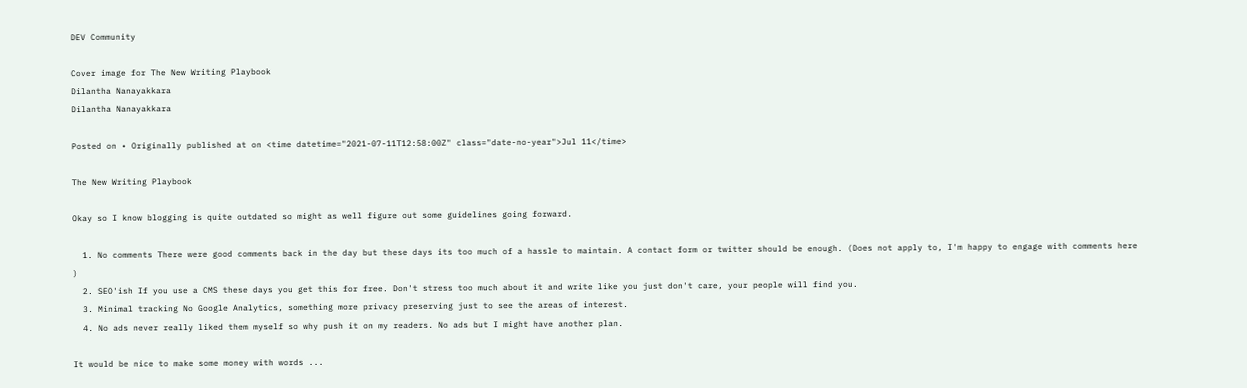DEV Community

Cover image for The New Writing Playbook
Dilantha Nanayakkara
Dilantha Nanayakkara

Posted on • Originally published at on <time datetime="2021-07-11T12:58:00Z" class="date-no-year">Jul 11</time>

The New Writing Playbook

Okay so I know blogging is quite outdated so might as well figure out some guidelines going forward.

  1. No comments There were good comments back in the day but these days its too much of a hassle to maintain. A contact form or twitter should be enough. (Does not apply to, I'm happy to engage with comments here )
  2. SEO'ish If you use a CMS these days you get this for free. Don't stress too much about it and write like you just don't care, your people will find you.
  3. Minimal tracking No Google Analytics, something more privacy preserving just to see the areas of interest.
  4. No ads never really liked them myself so why push it on my readers. No ads but I might have another plan.

It would be nice to make some money with words ...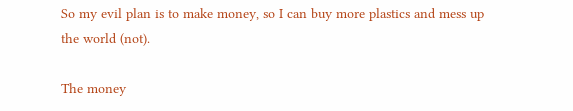So my evil plan is to make money, so I can buy more plastics and mess up the world (not).

The money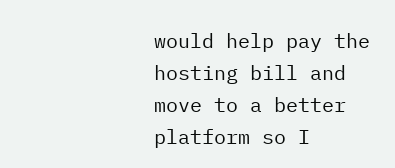would help pay the hosting bill and move to a better platform so I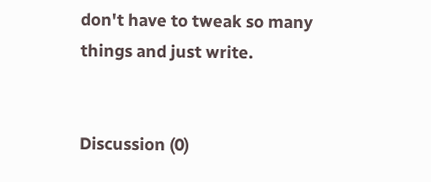don't have to tweak so many things and just write.


Discussion (0)